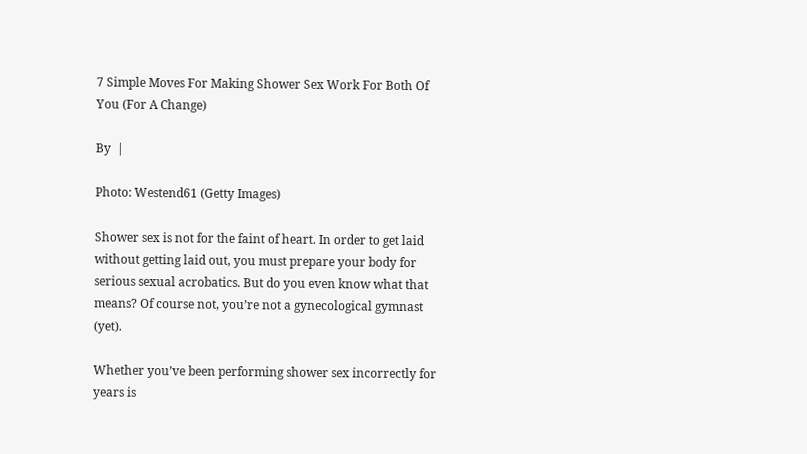7 Simple Moves For Making Shower Sex Work For Both Of You (For A Change)

By  |

Photo: Westend61 (Getty Images)

Shower sex is not for the faint of heart. In order to get laid without getting laid out, you must prepare your body for serious sexual acrobatics. But do you even know what that means? Of course not, you’re not a gynecological gymnast (yet).

Whether you’ve been performing shower sex incorrectly for years is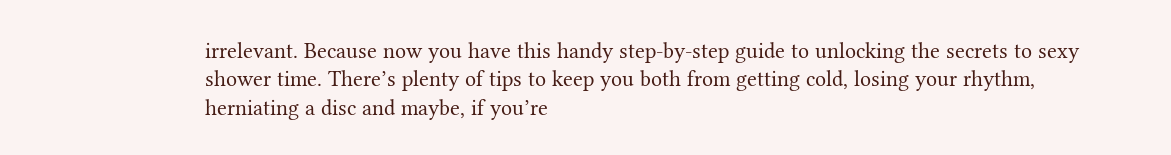irrelevant. Because now you have this handy step-by-step guide to unlocking the secrets to sexy shower time. There’s plenty of tips to keep you both from getting cold, losing your rhythm, herniating a disc and maybe, if you’re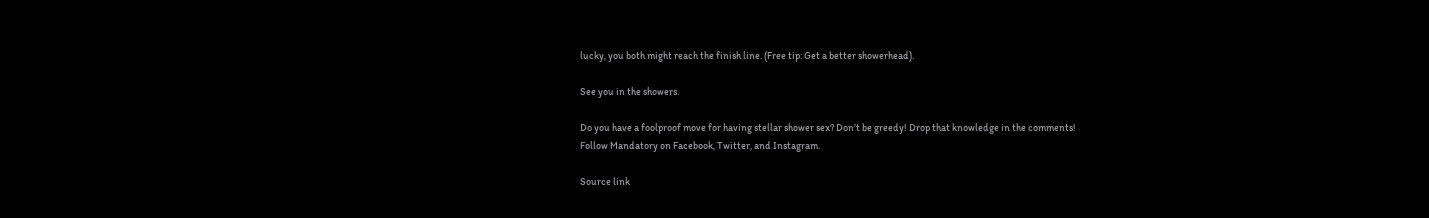lucky, you both might reach the finish line. (Free tip: Get a better showerhead).

See you in the showers.

Do you have a foolproof move for having stellar shower sex? Don’t be greedy! Drop that knowledge in the comments!
Follow Mandatory on Facebook, Twitter, and Instagram.

Source link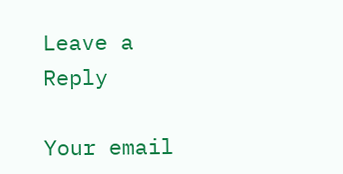Leave a Reply

Your email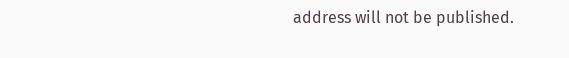address will not be published.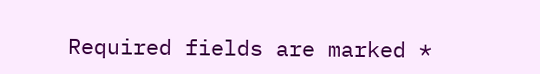Required fields are marked *